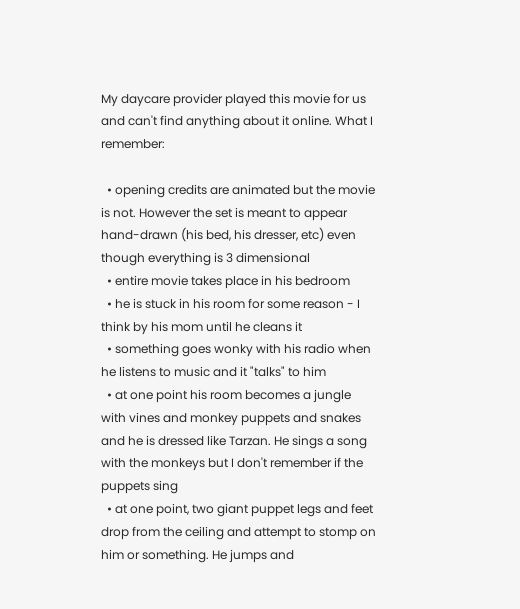My daycare provider played this movie for us and can't find anything about it online. What I remember:

  • opening credits are animated but the movie is not. However the set is meant to appear hand-drawn (his bed, his dresser, etc) even though everything is 3 dimensional
  • entire movie takes place in his bedroom
  • he is stuck in his room for some reason - I think by his mom until he cleans it
  • something goes wonky with his radio when he listens to music and it "talks" to him
  • at one point his room becomes a jungle with vines and monkey puppets and snakes and he is dressed like Tarzan. He sings a song with the monkeys but I don't remember if the puppets sing
  • at one point, two giant puppet legs and feet drop from the ceiling and attempt to stomp on him or something. He jumps and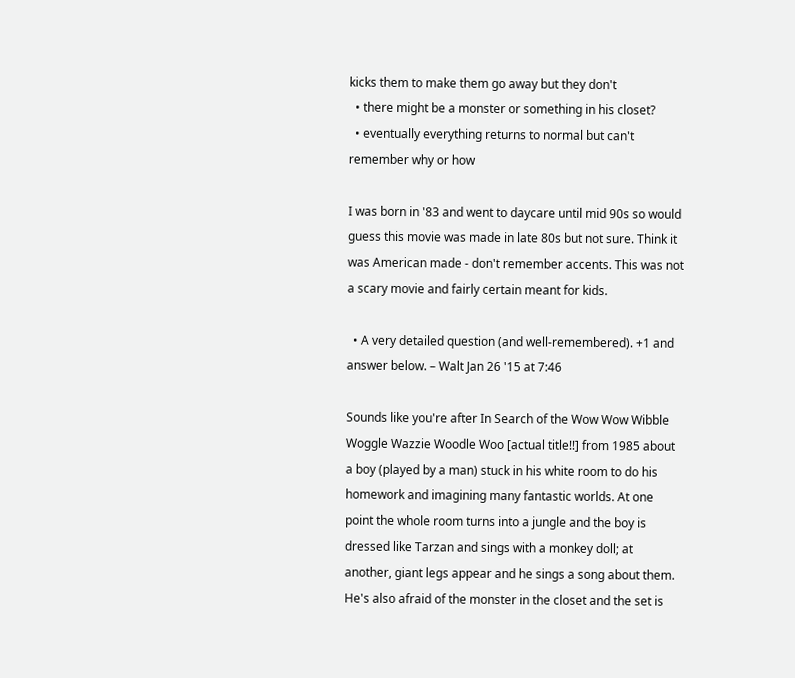kicks them to make them go away but they don't
  • there might be a monster or something in his closet?
  • eventually everything returns to normal but can't remember why or how

I was born in '83 and went to daycare until mid 90s so would guess this movie was made in late 80s but not sure. Think it was American made - don't remember accents. This was not a scary movie and fairly certain meant for kids.

  • A very detailed question (and well-remembered). +1 and answer below. – Walt Jan 26 '15 at 7:46

Sounds like you're after In Search of the Wow Wow Wibble Woggle Wazzie Woodle Woo [actual title!!] from 1985 about a boy (played by a man) stuck in his white room to do his homework and imagining many fantastic worlds. At one point the whole room turns into a jungle and the boy is dressed like Tarzan and sings with a monkey doll; at another, giant legs appear and he sings a song about them. He's also afraid of the monster in the closet and the set is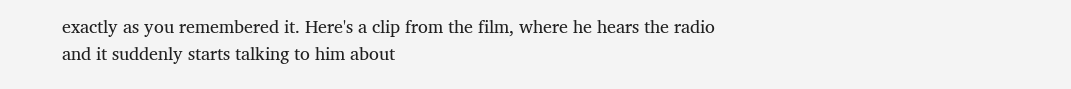exactly as you remembered it. Here's a clip from the film, where he hears the radio and it suddenly starts talking to him about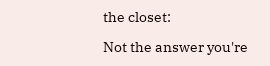the closet:

Not the answer you're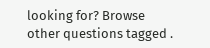looking for? Browse other questions tagged .